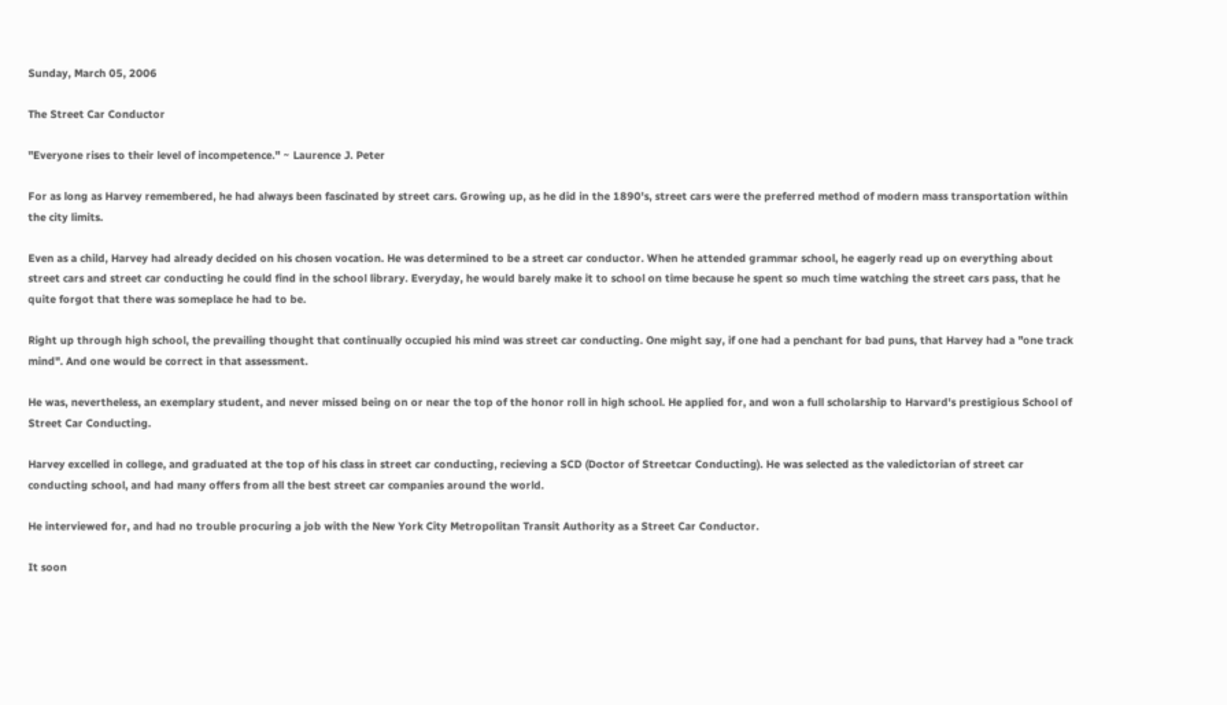Sunday, March 05, 2006

The Street Car Conductor

"Everyone rises to their level of incompetence." ~ Laurence J. Peter

For as long as Harvey remembered, he had always been fascinated by street cars. Growing up, as he did in the 1890's, street cars were the preferred method of modern mass transportation within the city limits.

Even as a child, Harvey had already decided on his chosen vocation. He was determined to be a street car conductor. When he attended grammar school, he eagerly read up on everything about street cars and street car conducting he could find in the school library. Everyday, he would barely make it to school on time because he spent so much time watching the street cars pass, that he quite forgot that there was someplace he had to be.

Right up through high school, the prevailing thought that continually occupied his mind was street car conducting. One might say, if one had a penchant for bad puns, that Harvey had a "one track mind". And one would be correct in that assessment.

He was, nevertheless, an exemplary student, and never missed being on or near the top of the honor roll in high school. He applied for, and won a full scholarship to Harvard's prestigious School of Street Car Conducting.

Harvey excelled in college, and graduated at the top of his class in street car conducting, recieving a SCD (Doctor of Streetcar Conducting). He was selected as the valedictorian of street car conducting school, and had many offers from all the best street car companies around the world.

He interviewed for, and had no trouble procuring a job with the New York City Metropolitan Transit Authority as a Street Car Conductor.

It soon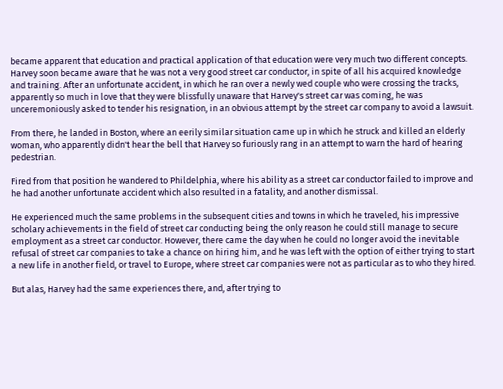became apparent that education and practical application of that education were very much two different concepts. Harvey soon became aware that he was not a very good street car conductor, in spite of all his acquired knowledge and training. After an unfortunate accident, in which he ran over a newly wed couple who were crossing the tracks, apparently so much in love that they were blissfully unaware that Harvey's street car was coming, he was unceremoniously asked to tender his resignation, in an obvious attempt by the street car company to avoid a lawsuit.

From there, he landed in Boston, where an eerily similar situation came up in which he struck and killed an elderly woman, who apparently didn't hear the bell that Harvey so furiously rang in an attempt to warn the hard of hearing pedestrian.

Fired from that position he wandered to Phildelphia, where his ability as a street car conductor failed to improve and he had another unfortunate accident which also resulted in a fatality, and another dismissal.

He experienced much the same problems in the subsequent cities and towns in which he traveled, his impressive scholary achievements in the field of street car conducting being the only reason he could still manage to secure employment as a street car conductor. However, there came the day when he could no longer avoid the inevitable refusal of street car companies to take a chance on hiring him, and he was left with the option of either trying to start a new life in another field, or travel to Europe, where street car companies were not as particular as to who they hired.

But alas, Harvey had the same experiences there, and, after trying to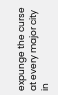expunge the curse at every major city in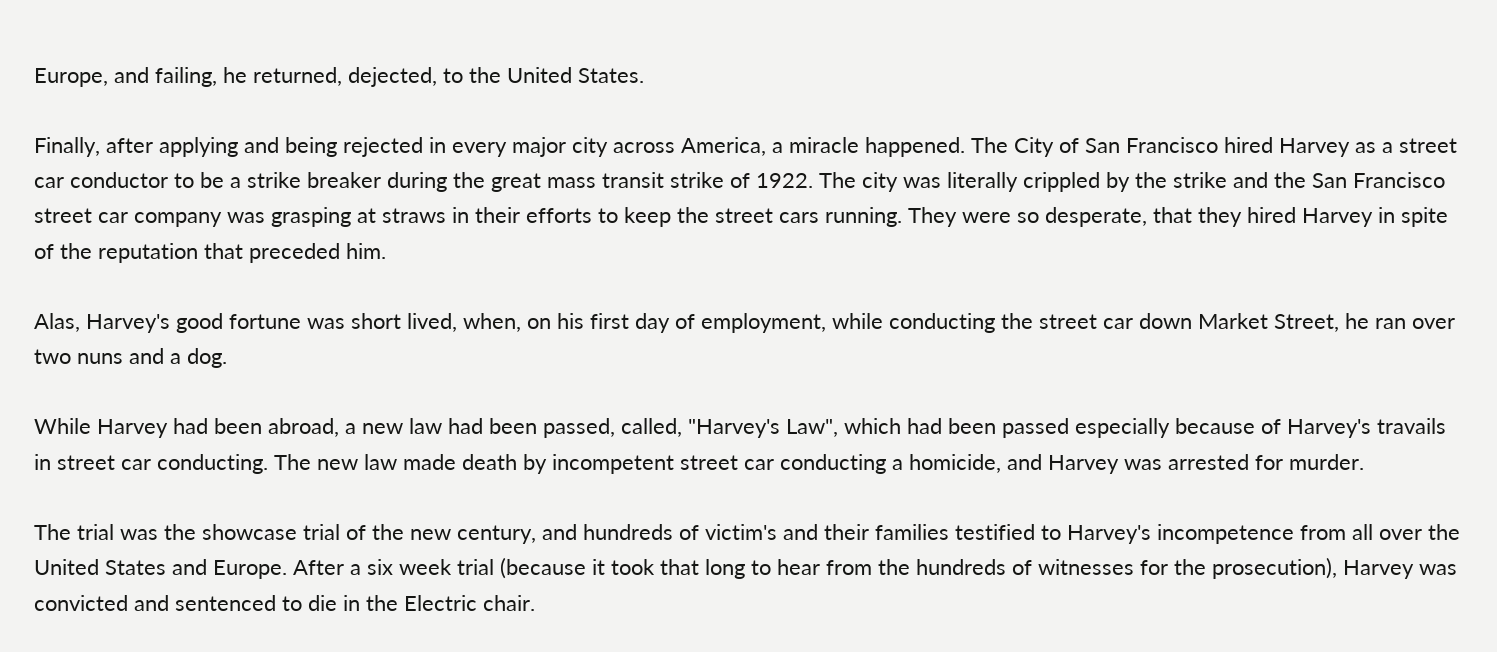Europe, and failing, he returned, dejected, to the United States.

Finally, after applying and being rejected in every major city across America, a miracle happened. The City of San Francisco hired Harvey as a street car conductor to be a strike breaker during the great mass transit strike of 1922. The city was literally crippled by the strike and the San Francisco street car company was grasping at straws in their efforts to keep the street cars running. They were so desperate, that they hired Harvey in spite of the reputation that preceded him.

Alas, Harvey's good fortune was short lived, when, on his first day of employment, while conducting the street car down Market Street, he ran over two nuns and a dog.

While Harvey had been abroad, a new law had been passed, called, "Harvey's Law", which had been passed especially because of Harvey's travails in street car conducting. The new law made death by incompetent street car conducting a homicide, and Harvey was arrested for murder.

The trial was the showcase trial of the new century, and hundreds of victim's and their families testified to Harvey's incompetence from all over the United States and Europe. After a six week trial (because it took that long to hear from the hundreds of witnesses for the prosecution), Harvey was convicted and sentenced to die in the Electric chair.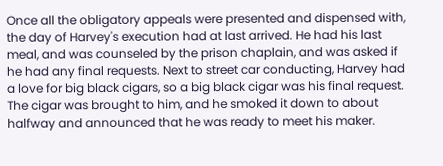Once all the obligatory appeals were presented and dispensed with, the day of Harvey's execution had at last arrived. He had his last meal, and was counseled by the prison chaplain, and was asked if he had any final requests. Next to street car conducting, Harvey had a love for big black cigars, so a big black cigar was his final request. The cigar was brought to him, and he smoked it down to about halfway and announced that he was ready to meet his maker.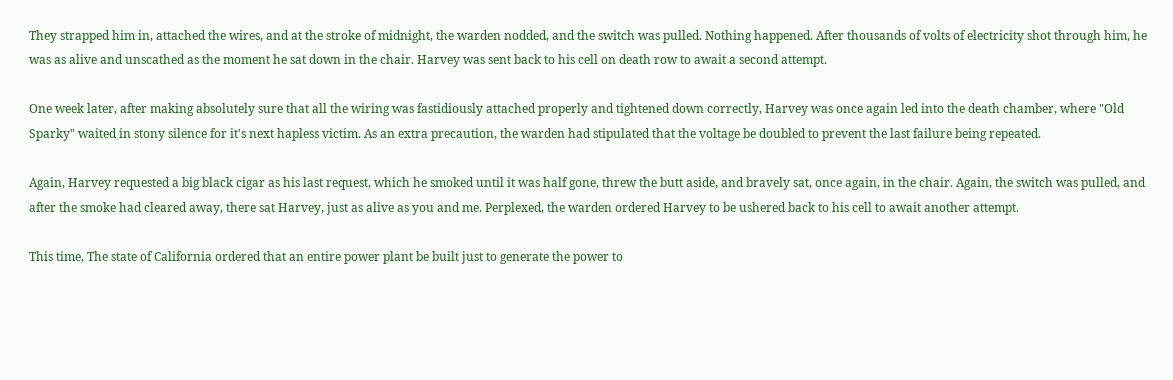They strapped him in, attached the wires, and at the stroke of midnight, the warden nodded, and the switch was pulled. Nothing happened. After thousands of volts of electricity shot through him, he was as alive and unscathed as the moment he sat down in the chair. Harvey was sent back to his cell on death row to await a second attempt.

One week later, after making absolutely sure that all the wiring was fastidiously attached properly and tightened down correctly, Harvey was once again led into the death chamber, where "Old Sparky" waited in stony silence for it's next hapless victim. As an extra precaution, the warden had stipulated that the voltage be doubled to prevent the last failure being repeated.

Again, Harvey requested a big black cigar as his last request, which he smoked until it was half gone, threw the butt aside, and bravely sat, once again, in the chair. Again, the switch was pulled, and after the smoke had cleared away, there sat Harvey, just as alive as you and me. Perplexed, the warden ordered Harvey to be ushered back to his cell to await another attempt.

This time, The state of California ordered that an entire power plant be built just to generate the power to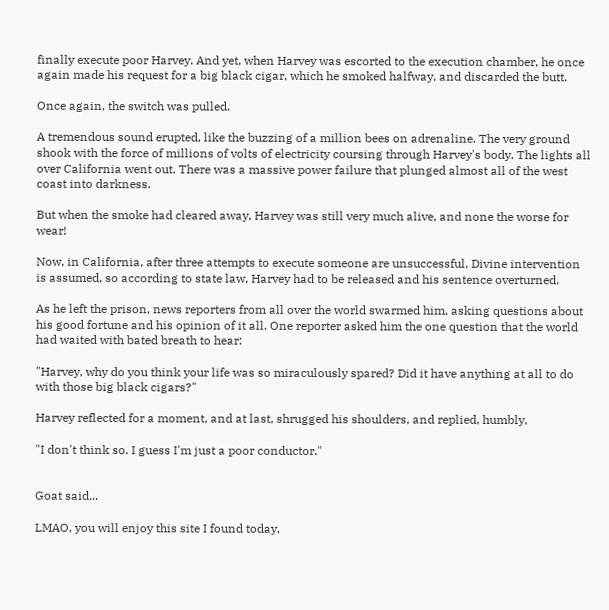finally execute poor Harvey. And yet, when Harvey was escorted to the execution chamber, he once again made his request for a big black cigar, which he smoked halfway, and discarded the butt.

Once again, the switch was pulled.

A tremendous sound erupted, like the buzzing of a million bees on adrenaline. The very ground shook with the force of millions of volts of electricity coursing through Harvey's body. The lights all over California went out. There was a massive power failure that plunged almost all of the west coast into darkness.

But when the smoke had cleared away, Harvey was still very much alive, and none the worse for wear!

Now, in California, after three attempts to execute someone are unsuccessful, Divine intervention is assumed, so according to state law, Harvey had to be released and his sentence overturned.

As he left the prison, news reporters from all over the world swarmed him, asking questions about his good fortune and his opinion of it all. One reporter asked him the one question that the world had waited with bated breath to hear:

"Harvey, why do you think your life was so miraculously spared? Did it have anything at all to do with those big black cigars?"

Harvey reflected for a moment, and at last, shrugged his shoulders, and replied, humbly,

"I don't think so. I guess I'm just a poor conductor."


Goat said...

LMAO, you will enjoy this site I found today,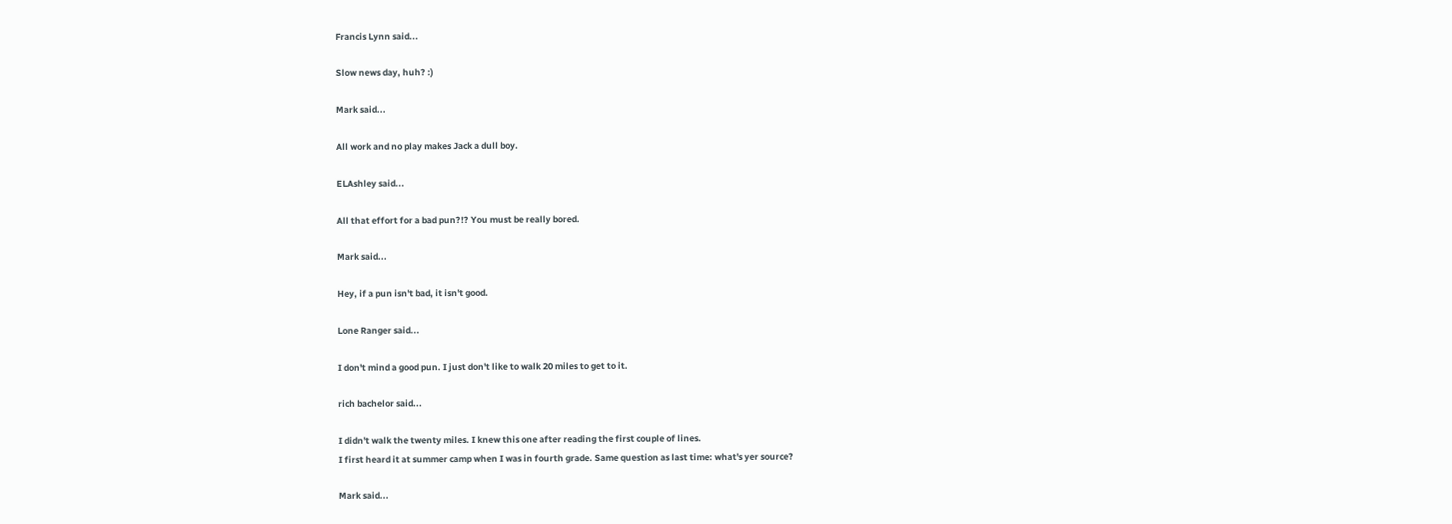Francis Lynn said...

Slow news day, huh? :)

Mark said...

All work and no play makes Jack a dull boy.

ELAshley said...

All that effort for a bad pun?!? You must be really bored.

Mark said...

Hey, if a pun isn't bad, it isn't good.

Lone Ranger said...

I don't mind a good pun. I just don't like to walk 20 miles to get to it.

rich bachelor said...

I didn't walk the twenty miles. I knew this one after reading the first couple of lines.
I first heard it at summer camp when I was in fourth grade. Same question as last time: what's yer source?

Mark said...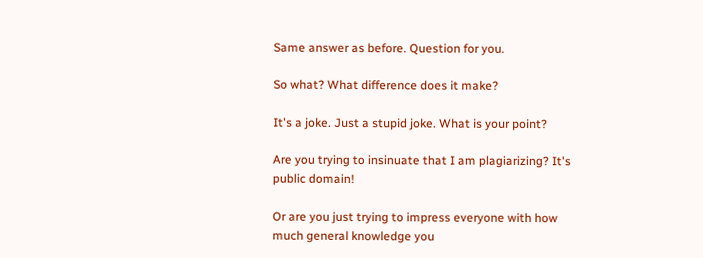Same answer as before. Question for you.

So what? What difference does it make?

It's a joke. Just a stupid joke. What is your point?

Are you trying to insinuate that I am plagiarizing? It's public domain!

Or are you just trying to impress everyone with how much general knowledge you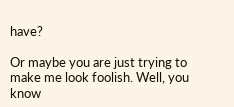have?

Or maybe you are just trying to make me look foolish. Well, you know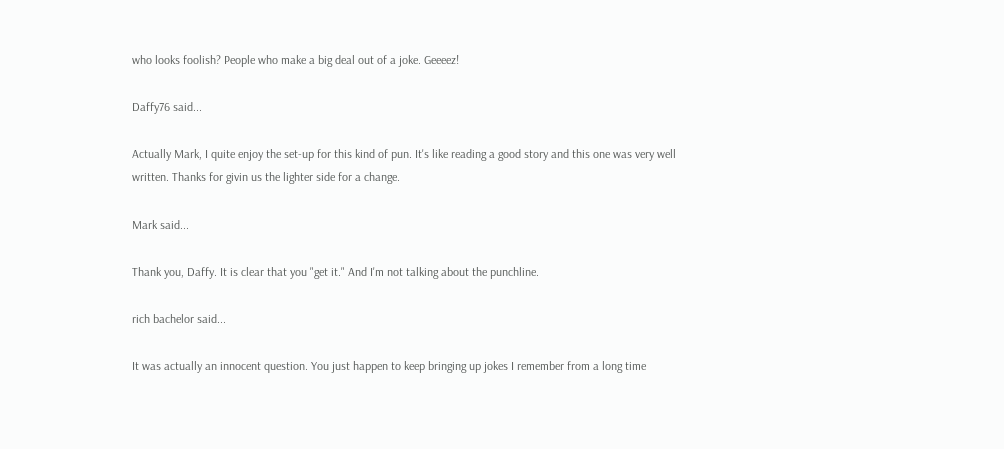who looks foolish? People who make a big deal out of a joke. Geeeez!

Daffy76 said...

Actually Mark, I quite enjoy the set-up for this kind of pun. It's like reading a good story and this one was very well written. Thanks for givin us the lighter side for a change.

Mark said...

Thank you, Daffy. It is clear that you "get it." And I'm not talking about the punchline.

rich bachelor said...

It was actually an innocent question. You just happen to keep bringing up jokes I remember from a long time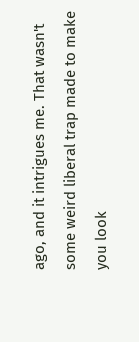ago, and it intrigues me. That wasn't some weird liberal trap made to make you look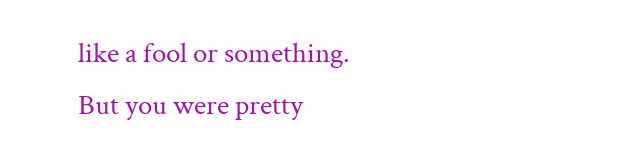like a fool or something.
But you were pretty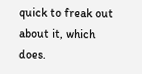quick to freak out about it, which does.